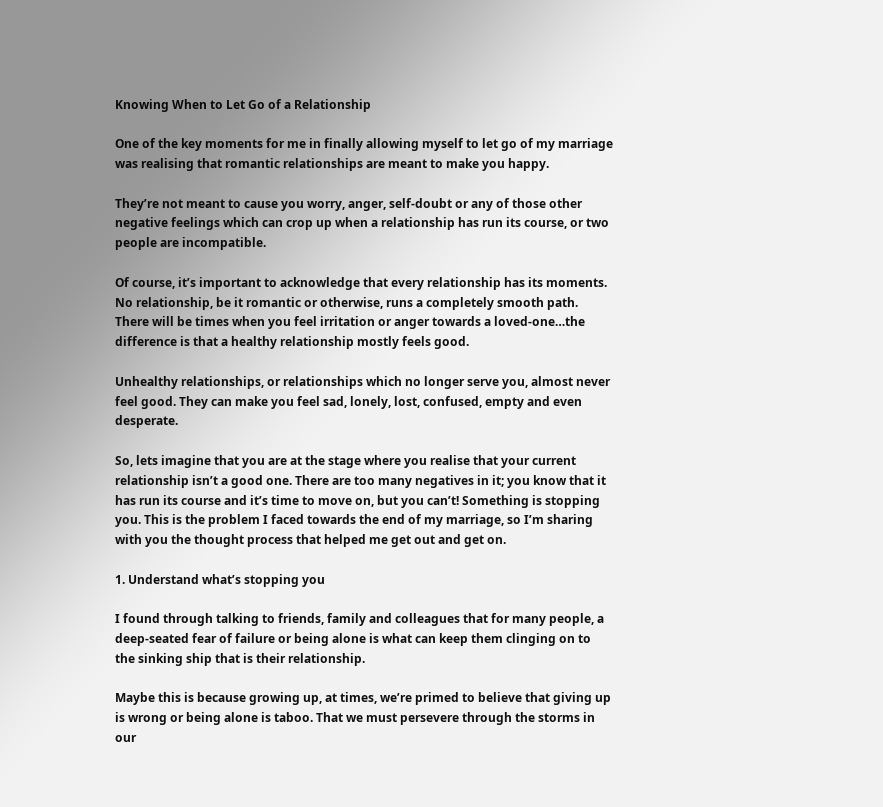Knowing When to Let Go of a Relationship

One of the key moments for me in finally allowing myself to let go of my marriage was realising that romantic relationships are meant to make you happy.

They’re not meant to cause you worry, anger, self-doubt or any of those other negative feelings which can crop up when a relationship has run its course, or two people are incompatible.

Of course, it’s important to acknowledge that every relationship has its moments. No relationship, be it romantic or otherwise, runs a completely smooth path. There will be times when you feel irritation or anger towards a loved-one…the difference is that a healthy relationship mostly feels good.

Unhealthy relationships, or relationships which no longer serve you, almost never feel good. They can make you feel sad, lonely, lost, confused, empty and even desperate.

So, lets imagine that you are at the stage where you realise that your current relationship isn’t a good one. There are too many negatives in it; you know that it has run its course and it’s time to move on, but you can’t! Something is stopping you. This is the problem I faced towards the end of my marriage, so I’m sharing with you the thought process that helped me get out and get on.

1. Understand what’s stopping you

I found through talking to friends, family and colleagues that for many people, a deep-seated fear of failure or being alone is what can keep them clinging on to the sinking ship that is their relationship.

Maybe this is because growing up, at times, we’re primed to believe that giving up is wrong or being alone is taboo. That we must persevere through the storms in our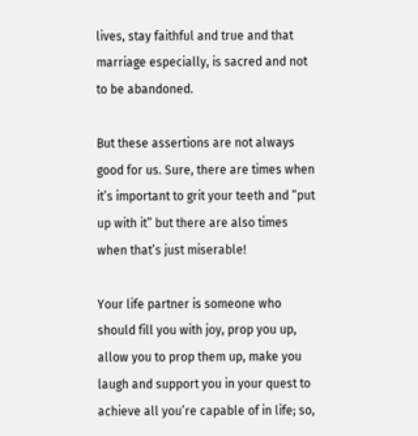lives, stay faithful and true and that marriage especially, is sacred and not to be abandoned.

But these assertions are not always good for us. Sure, there are times when it’s important to grit your teeth and “put up with it” but there are also times when that’s just miserable!

Your life partner is someone who should fill you with joy, prop you up, allow you to prop them up, make you laugh and support you in your quest to achieve all you’re capable of in life; so,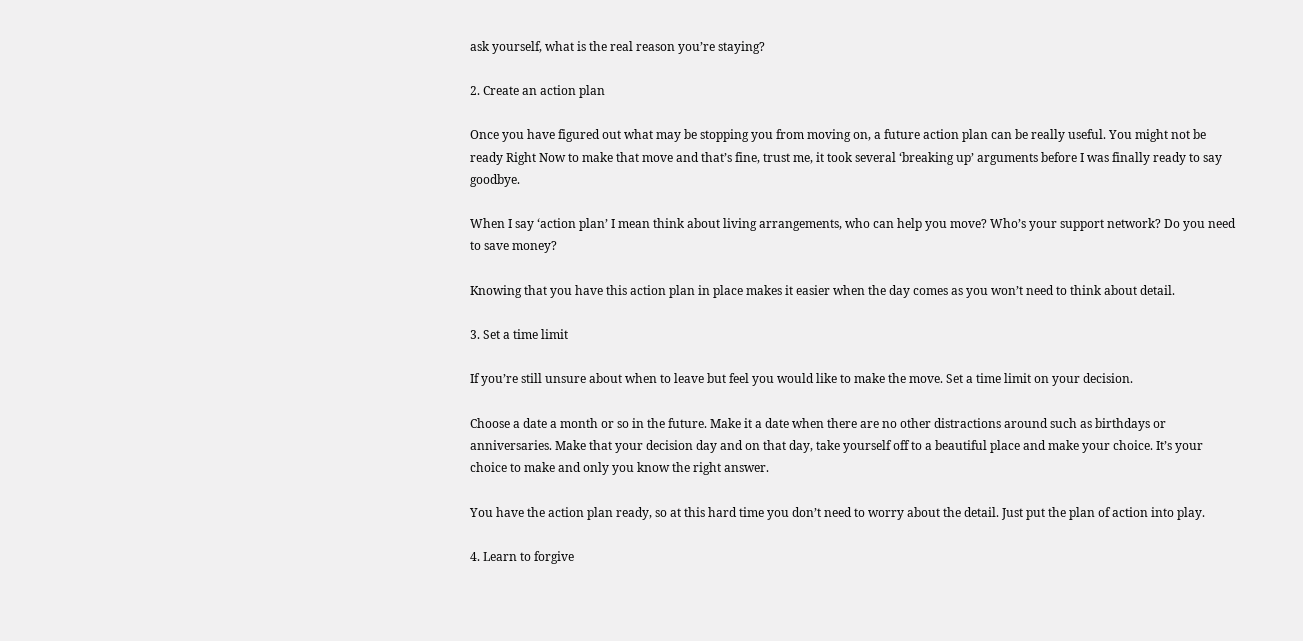ask yourself, what is the real reason you’re staying?

2. Create an action plan

Once you have figured out what may be stopping you from moving on, a future action plan can be really useful. You might not be ready Right Now to make that move and that’s fine, trust me, it took several ‘breaking up’ arguments before I was finally ready to say goodbye.

When I say ‘action plan’ I mean think about living arrangements, who can help you move? Who’s your support network? Do you need to save money?

Knowing that you have this action plan in place makes it easier when the day comes as you won’t need to think about detail.

3. Set a time limit

If you’re still unsure about when to leave but feel you would like to make the move. Set a time limit on your decision.

Choose a date a month or so in the future. Make it a date when there are no other distractions around such as birthdays or anniversaries. Make that your decision day and on that day, take yourself off to a beautiful place and make your choice. It’s your choice to make and only you know the right answer.

You have the action plan ready, so at this hard time you don’t need to worry about the detail. Just put the plan of action into play.

4. Learn to forgive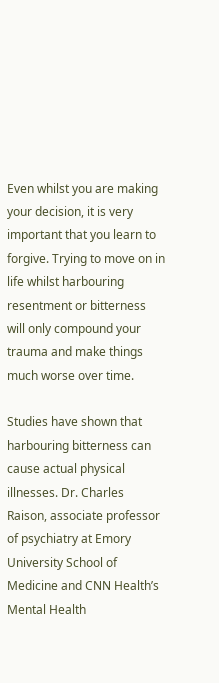Even whilst you are making your decision, it is very important that you learn to forgive. Trying to move on in life whilst harbouring resentment or bitterness will only compound your trauma and make things much worse over time.

Studies have shown that harbouring bitterness can cause actual physical illnesses. Dr. Charles Raison, associate professor of psychiatry at Emory University School of Medicine and CNN Health’s Mental Health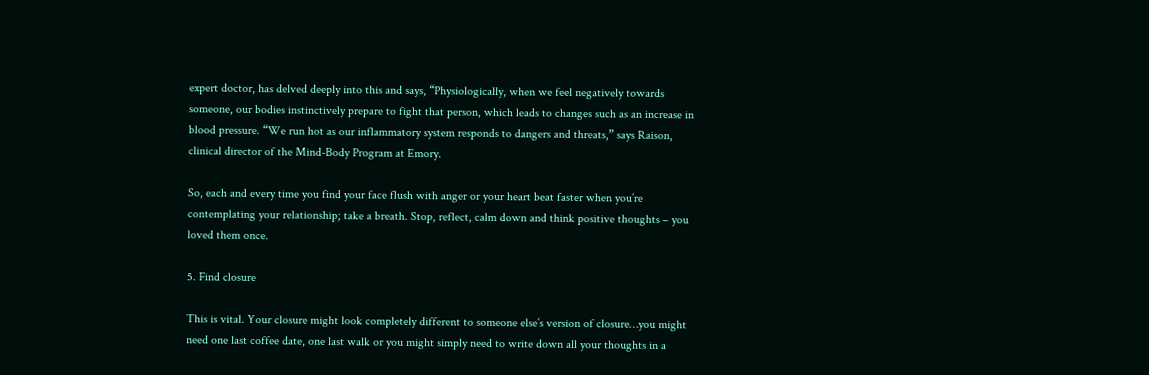expert doctor, has delved deeply into this and says, “Physiologically, when we feel negatively towards someone, our bodies instinctively prepare to fight that person, which leads to changes such as an increase in blood pressure. “We run hot as our inflammatory system responds to dangers and threats,” says Raison, clinical director of the Mind-Body Program at Emory.

So, each and every time you find your face flush with anger or your heart beat faster when you’re contemplating your relationship; take a breath. Stop, reflect, calm down and think positive thoughts – you loved them once.

5. Find closure

This is vital. Your closure might look completely different to someone else’s version of closure…you might need one last coffee date, one last walk or you might simply need to write down all your thoughts in a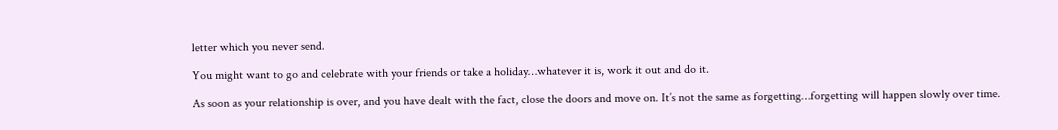letter which you never send.

You might want to go and celebrate with your friends or take a holiday…whatever it is, work it out and do it.

As soon as your relationship is over, and you have dealt with the fact, close the doors and move on. It’s not the same as forgetting…forgetting will happen slowly over time.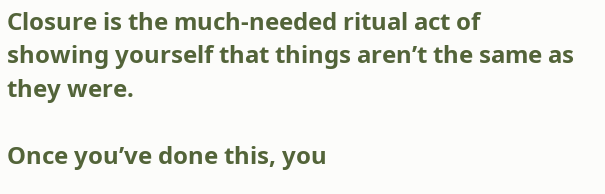Closure is the much-needed ritual act of showing yourself that things aren’t the same as they were.

Once you’ve done this, you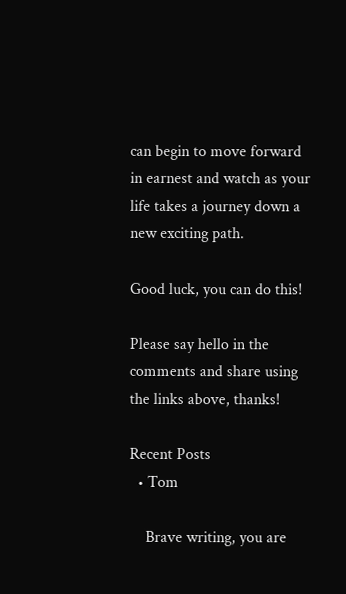can begin to move forward in earnest and watch as your life takes a journey down a new exciting path.

Good luck, you can do this!

Please say hello in the comments and share using the links above, thanks!

Recent Posts
  • Tom

    Brave writing, you are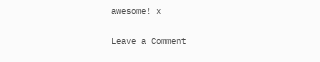awesome! x

Leave a Comment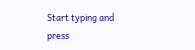Start typing and press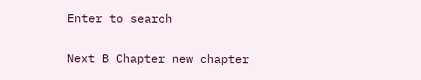Enter to search

Next B Chapter new chapter